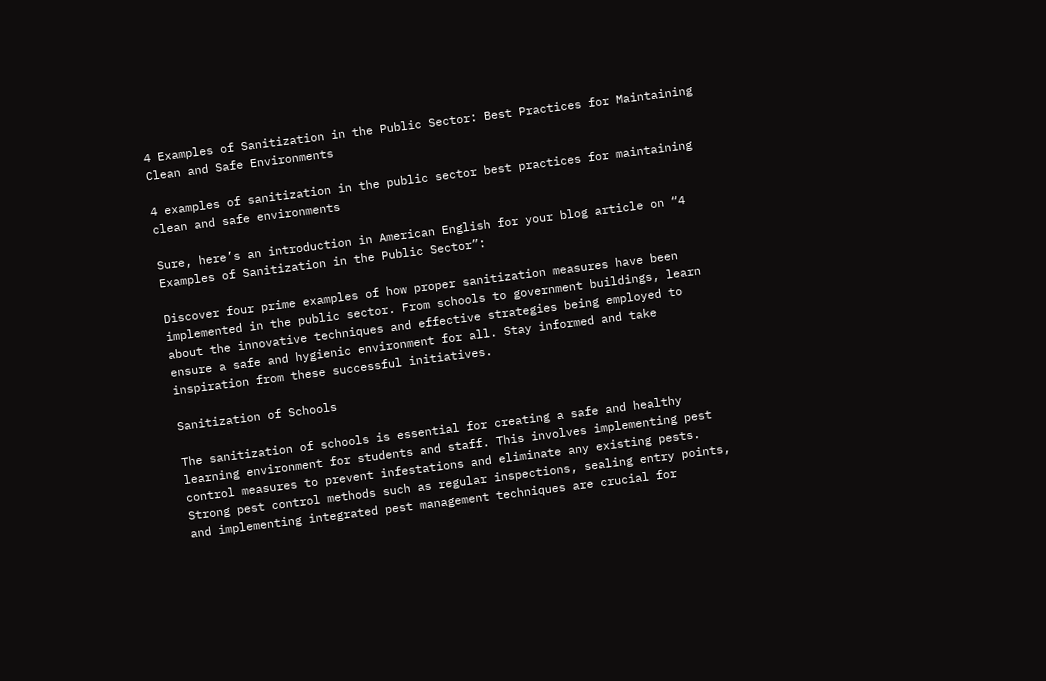4 Examples of Sanitization in the Public Sector: Best Practices for Maintaining Clean and Safe Environments

4 examples of sanitization in the public sector best practices for maintaining clean and safe environments

Sure, here’s an introduction in American English for your blog article on “4 Examples of Sanitization in the Public Sector”:

Discover four prime examples of how proper sanitization measures have been implemented in the public sector. From schools to government buildings, learn about the innovative techniques and effective strategies being employed to ensure a safe and hygienic environment for all. Stay informed and take inspiration from these successful initiatives.

Sanitization of Schools

The sanitization of schools is essential for creating a safe and healthy learning environment for students and staff. This involves implementing pest control measures to prevent infestations and eliminate any existing pests. Strong pest control methods such as regular inspections, sealing entry points, and implementing integrated pest management techniques are crucial for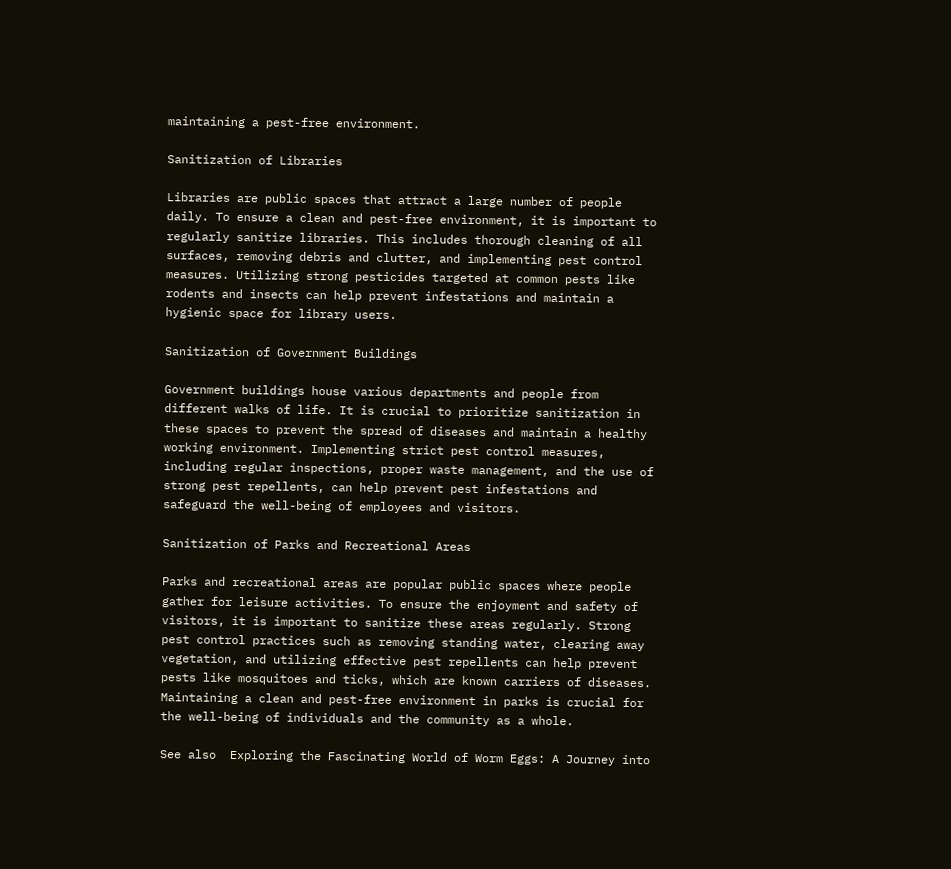maintaining a pest-free environment.

Sanitization of Libraries

Libraries are public spaces that attract a large number of people daily. To ensure a clean and pest-free environment, it is important to regularly sanitize libraries. This includes thorough cleaning of all surfaces, removing debris and clutter, and implementing pest control measures. Utilizing strong pesticides targeted at common pests like rodents and insects can help prevent infestations and maintain a hygienic space for library users.

Sanitization of Government Buildings

Government buildings house various departments and people from different walks of life. It is crucial to prioritize sanitization in these spaces to prevent the spread of diseases and maintain a healthy working environment. Implementing strict pest control measures, including regular inspections, proper waste management, and the use of strong pest repellents, can help prevent pest infestations and safeguard the well-being of employees and visitors.

Sanitization of Parks and Recreational Areas

Parks and recreational areas are popular public spaces where people gather for leisure activities. To ensure the enjoyment and safety of visitors, it is important to sanitize these areas regularly. Strong pest control practices such as removing standing water, clearing away vegetation, and utilizing effective pest repellents can help prevent pests like mosquitoes and ticks, which are known carriers of diseases. Maintaining a clean and pest-free environment in parks is crucial for the well-being of individuals and the community as a whole.

See also  Exploring the Fascinating World of Worm Eggs: A Journey into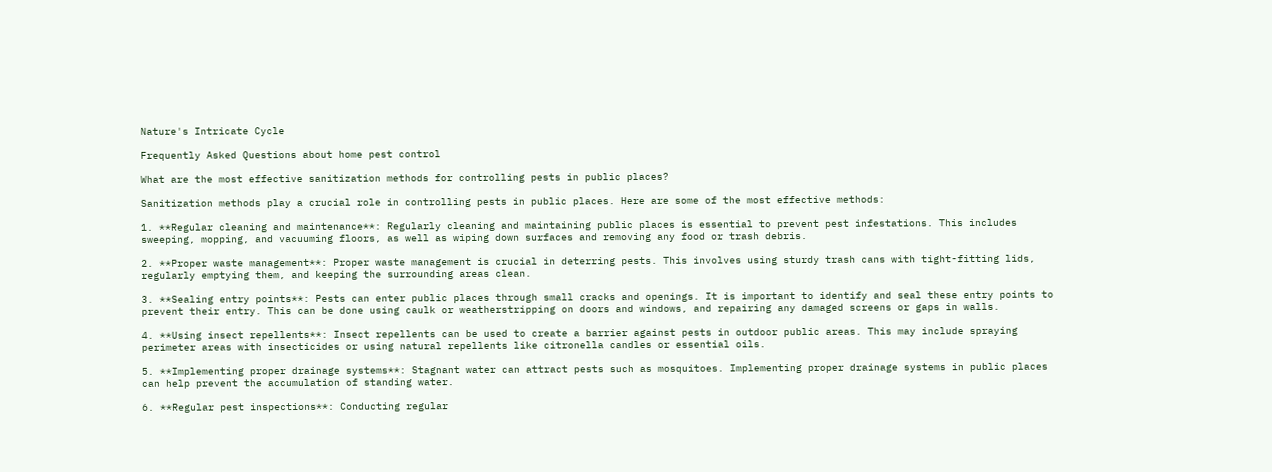Nature's Intricate Cycle

Frequently Asked Questions about home pest control

What are the most effective sanitization methods for controlling pests in public places?

Sanitization methods play a crucial role in controlling pests in public places. Here are some of the most effective methods:

1. **Regular cleaning and maintenance**: Regularly cleaning and maintaining public places is essential to prevent pest infestations. This includes sweeping, mopping, and vacuuming floors, as well as wiping down surfaces and removing any food or trash debris.

2. **Proper waste management**: Proper waste management is crucial in deterring pests. This involves using sturdy trash cans with tight-fitting lids, regularly emptying them, and keeping the surrounding areas clean.

3. **Sealing entry points**: Pests can enter public places through small cracks and openings. It is important to identify and seal these entry points to prevent their entry. This can be done using caulk or weatherstripping on doors and windows, and repairing any damaged screens or gaps in walls.

4. **Using insect repellents**: Insect repellents can be used to create a barrier against pests in outdoor public areas. This may include spraying perimeter areas with insecticides or using natural repellents like citronella candles or essential oils.

5. **Implementing proper drainage systems**: Stagnant water can attract pests such as mosquitoes. Implementing proper drainage systems in public places can help prevent the accumulation of standing water.

6. **Regular pest inspections**: Conducting regular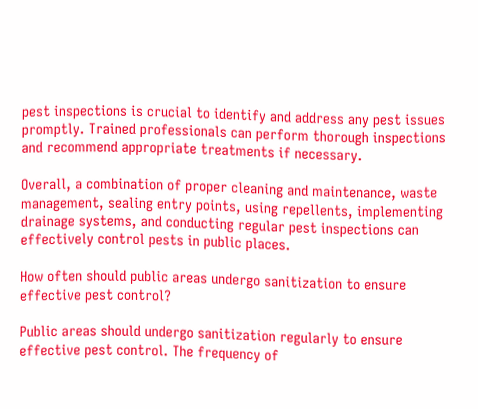pest inspections is crucial to identify and address any pest issues promptly. Trained professionals can perform thorough inspections and recommend appropriate treatments if necessary.

Overall, a combination of proper cleaning and maintenance, waste management, sealing entry points, using repellents, implementing drainage systems, and conducting regular pest inspections can effectively control pests in public places.

How often should public areas undergo sanitization to ensure effective pest control?

Public areas should undergo sanitization regularly to ensure effective pest control. The frequency of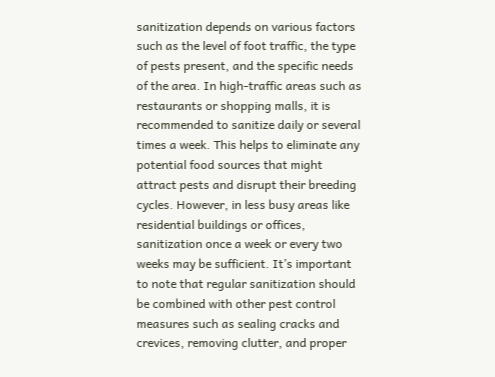sanitization depends on various factors such as the level of foot traffic, the type of pests present, and the specific needs of the area. In high-traffic areas such as restaurants or shopping malls, it is recommended to sanitize daily or several times a week. This helps to eliminate any potential food sources that might attract pests and disrupt their breeding cycles. However, in less busy areas like residential buildings or offices, sanitization once a week or every two weeks may be sufficient. It’s important to note that regular sanitization should be combined with other pest control measures such as sealing cracks and crevices, removing clutter, and proper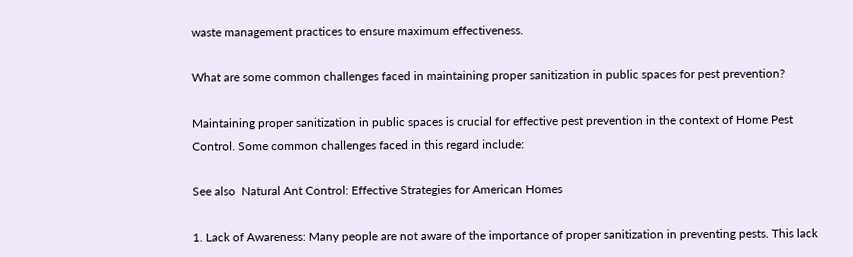waste management practices to ensure maximum effectiveness.

What are some common challenges faced in maintaining proper sanitization in public spaces for pest prevention?

Maintaining proper sanitization in public spaces is crucial for effective pest prevention in the context of Home Pest Control. Some common challenges faced in this regard include:

See also  Natural Ant Control: Effective Strategies for American Homes

1. Lack of Awareness: Many people are not aware of the importance of proper sanitization in preventing pests. This lack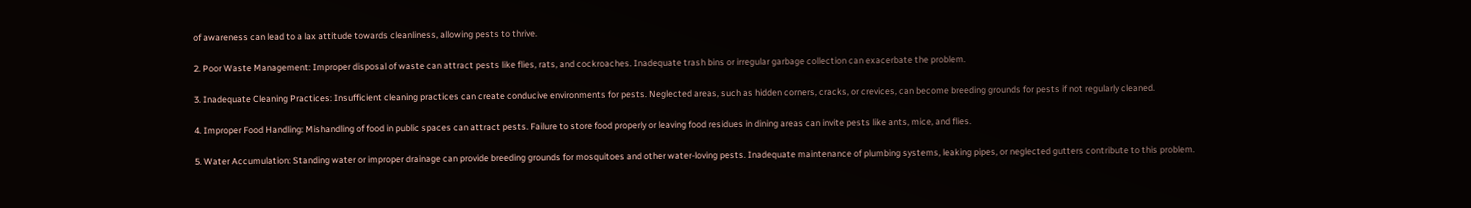of awareness can lead to a lax attitude towards cleanliness, allowing pests to thrive.

2. Poor Waste Management: Improper disposal of waste can attract pests like flies, rats, and cockroaches. Inadequate trash bins or irregular garbage collection can exacerbate the problem.

3. Inadequate Cleaning Practices: Insufficient cleaning practices can create conducive environments for pests. Neglected areas, such as hidden corners, cracks, or crevices, can become breeding grounds for pests if not regularly cleaned.

4. Improper Food Handling: Mishandling of food in public spaces can attract pests. Failure to store food properly or leaving food residues in dining areas can invite pests like ants, mice, and flies.

5. Water Accumulation: Standing water or improper drainage can provide breeding grounds for mosquitoes and other water-loving pests. Inadequate maintenance of plumbing systems, leaking pipes, or neglected gutters contribute to this problem.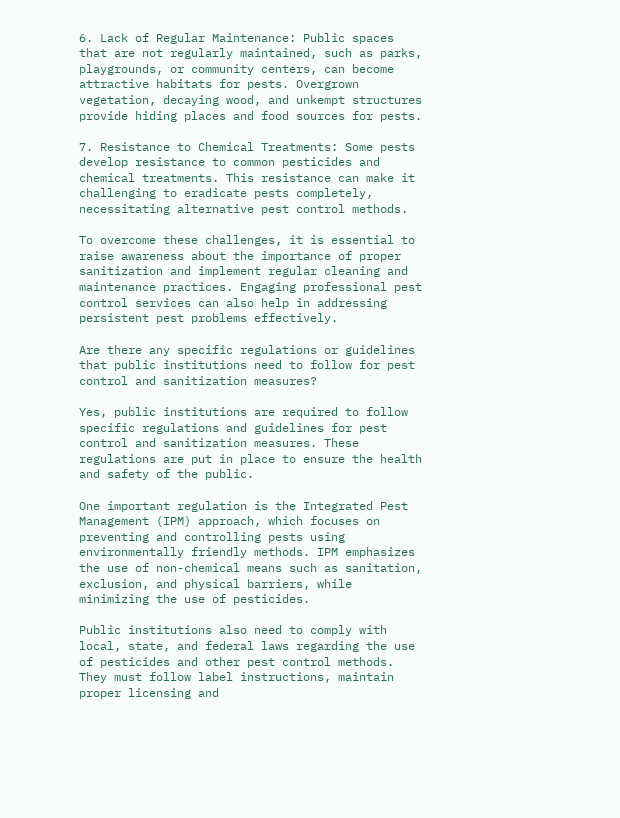6. Lack of Regular Maintenance: Public spaces that are not regularly maintained, such as parks, playgrounds, or community centers, can become attractive habitats for pests. Overgrown vegetation, decaying wood, and unkempt structures provide hiding places and food sources for pests.

7. Resistance to Chemical Treatments: Some pests develop resistance to common pesticides and chemical treatments. This resistance can make it challenging to eradicate pests completely, necessitating alternative pest control methods.

To overcome these challenges, it is essential to raise awareness about the importance of proper sanitization and implement regular cleaning and maintenance practices. Engaging professional pest control services can also help in addressing persistent pest problems effectively.

Are there any specific regulations or guidelines that public institutions need to follow for pest control and sanitization measures?

Yes, public institutions are required to follow specific regulations and guidelines for pest control and sanitization measures. These regulations are put in place to ensure the health and safety of the public.

One important regulation is the Integrated Pest Management (IPM) approach, which focuses on preventing and controlling pests using environmentally friendly methods. IPM emphasizes the use of non-chemical means such as sanitation, exclusion, and physical barriers, while minimizing the use of pesticides.

Public institutions also need to comply with local, state, and federal laws regarding the use of pesticides and other pest control methods. They must follow label instructions, maintain proper licensing and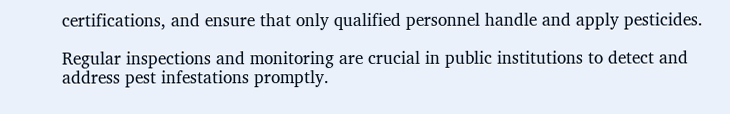certifications, and ensure that only qualified personnel handle and apply pesticides.

Regular inspections and monitoring are crucial in public institutions to detect and address pest infestations promptly.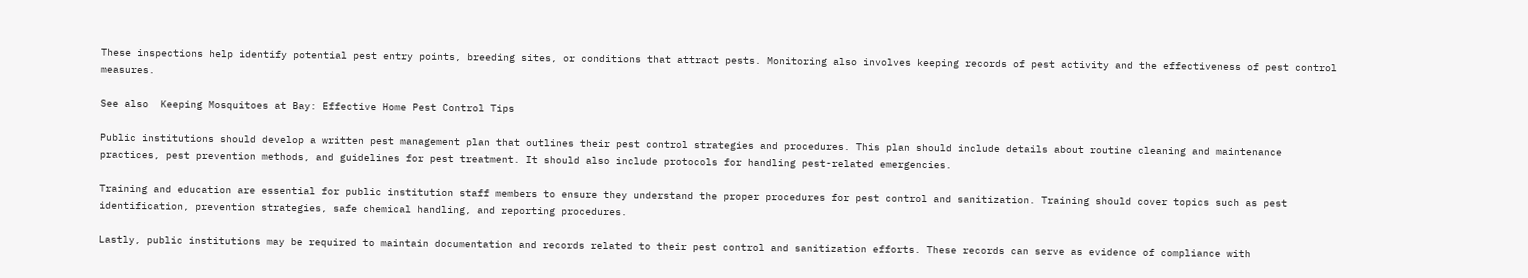These inspections help identify potential pest entry points, breeding sites, or conditions that attract pests. Monitoring also involves keeping records of pest activity and the effectiveness of pest control measures.

See also  Keeping Mosquitoes at Bay: Effective Home Pest Control Tips

Public institutions should develop a written pest management plan that outlines their pest control strategies and procedures. This plan should include details about routine cleaning and maintenance practices, pest prevention methods, and guidelines for pest treatment. It should also include protocols for handling pest-related emergencies.

Training and education are essential for public institution staff members to ensure they understand the proper procedures for pest control and sanitization. Training should cover topics such as pest identification, prevention strategies, safe chemical handling, and reporting procedures.

Lastly, public institutions may be required to maintain documentation and records related to their pest control and sanitization efforts. These records can serve as evidence of compliance with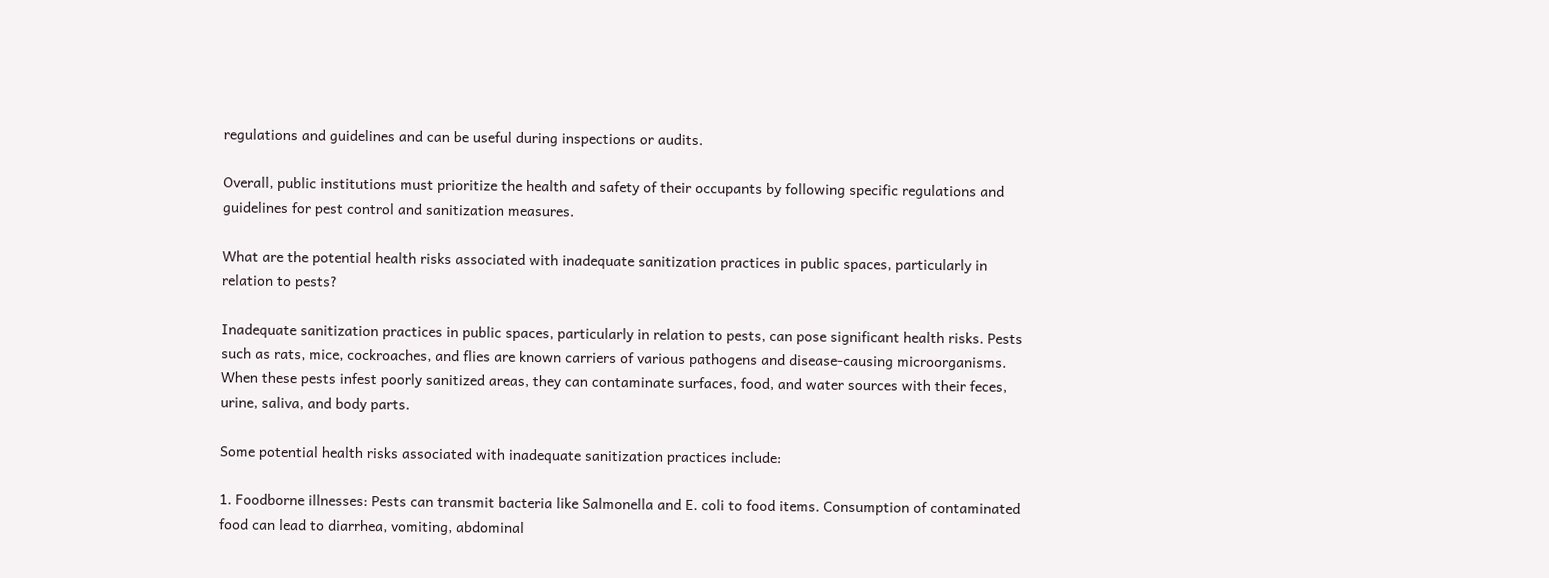regulations and guidelines and can be useful during inspections or audits.

Overall, public institutions must prioritize the health and safety of their occupants by following specific regulations and guidelines for pest control and sanitization measures.

What are the potential health risks associated with inadequate sanitization practices in public spaces, particularly in relation to pests?

Inadequate sanitization practices in public spaces, particularly in relation to pests, can pose significant health risks. Pests such as rats, mice, cockroaches, and flies are known carriers of various pathogens and disease-causing microorganisms. When these pests infest poorly sanitized areas, they can contaminate surfaces, food, and water sources with their feces, urine, saliva, and body parts.

Some potential health risks associated with inadequate sanitization practices include:

1. Foodborne illnesses: Pests can transmit bacteria like Salmonella and E. coli to food items. Consumption of contaminated food can lead to diarrhea, vomiting, abdominal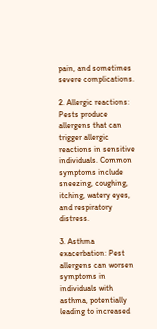pain, and sometimes severe complications.

2. Allergic reactions: Pests produce allergens that can trigger allergic reactions in sensitive individuals. Common symptoms include sneezing, coughing, itching, watery eyes, and respiratory distress.

3. Asthma exacerbation: Pest allergens can worsen symptoms in individuals with asthma, potentially leading to increased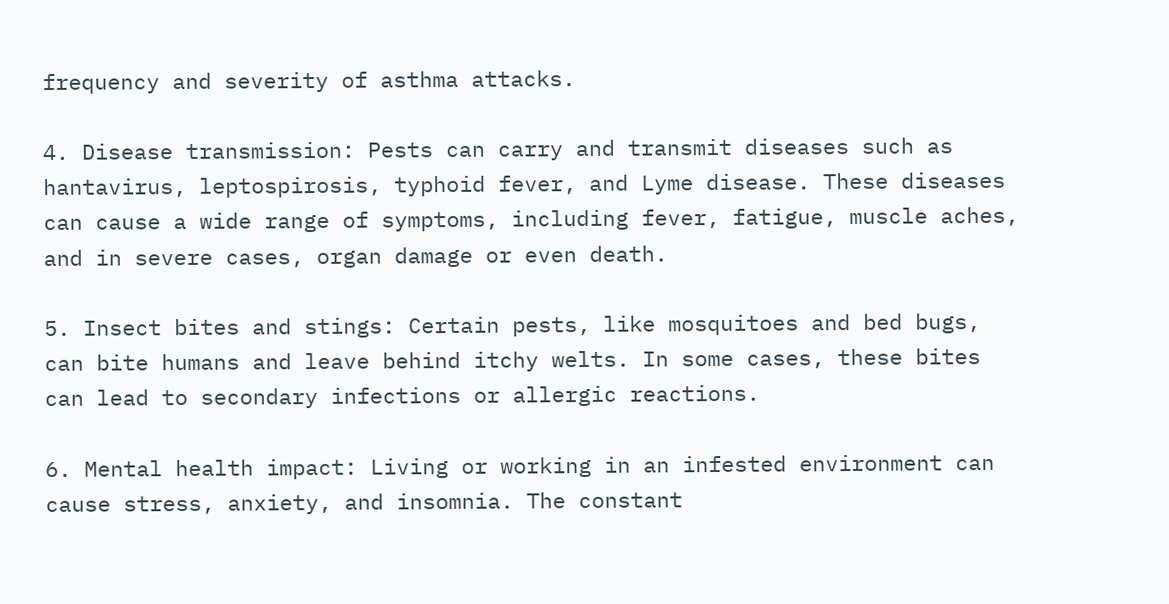frequency and severity of asthma attacks.

4. Disease transmission: Pests can carry and transmit diseases such as hantavirus, leptospirosis, typhoid fever, and Lyme disease. These diseases can cause a wide range of symptoms, including fever, fatigue, muscle aches, and in severe cases, organ damage or even death.

5. Insect bites and stings: Certain pests, like mosquitoes and bed bugs, can bite humans and leave behind itchy welts. In some cases, these bites can lead to secondary infections or allergic reactions.

6. Mental health impact: Living or working in an infested environment can cause stress, anxiety, and insomnia. The constant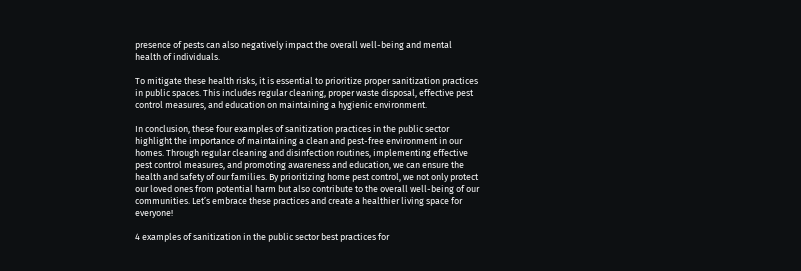presence of pests can also negatively impact the overall well-being and mental health of individuals.

To mitigate these health risks, it is essential to prioritize proper sanitization practices in public spaces. This includes regular cleaning, proper waste disposal, effective pest control measures, and education on maintaining a hygienic environment.

In conclusion, these four examples of sanitization practices in the public sector highlight the importance of maintaining a clean and pest-free environment in our homes. Through regular cleaning and disinfection routines, implementing effective pest control measures, and promoting awareness and education, we can ensure the health and safety of our families. By prioritizing home pest control, we not only protect our loved ones from potential harm but also contribute to the overall well-being of our communities. Let’s embrace these practices and create a healthier living space for everyone!

4 examples of sanitization in the public sector best practices for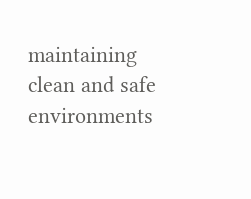maintaining clean and safe environments